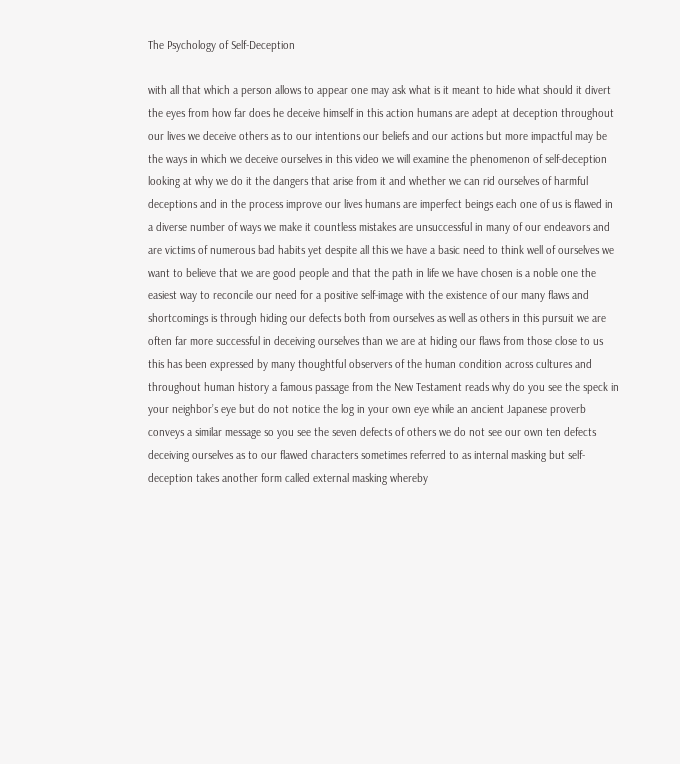The Psychology of Self-Deception

with all that which a person allows to appear one may ask what is it meant to hide what should it divert the eyes from how far does he deceive himself in this action humans are adept at deception throughout our lives we deceive others as to our intentions our beliefs and our actions but more impactful may be the ways in which we deceive ourselves in this video we will examine the phenomenon of self-deception looking at why we do it the dangers that arise from it and whether we can rid ourselves of harmful deceptions and in the process improve our lives humans are imperfect beings each one of us is flawed in a diverse number of ways we make it countless mistakes are unsuccessful in many of our endeavors and are victims of numerous bad habits yet despite all this we have a basic need to think well of ourselves we want to believe that we are good people and that the path in life we have chosen is a noble one the easiest way to reconcile our need for a positive self-image with the existence of our many flaws and shortcomings is through hiding our defects both from ourselves as well as others in this pursuit we are often far more successful in deceiving ourselves than we are at hiding our flaws from those close to us this has been expressed by many thoughtful observers of the human condition across cultures and throughout human history a famous passage from the New Testament reads why do you see the speck in your neighbor’s eye but do not notice the log in your own eye while an ancient Japanese proverb conveys a similar message so you see the seven defects of others we do not see our own ten defects deceiving ourselves as to our flawed characters sometimes referred to as internal masking but self-deception takes another form called external masking whereby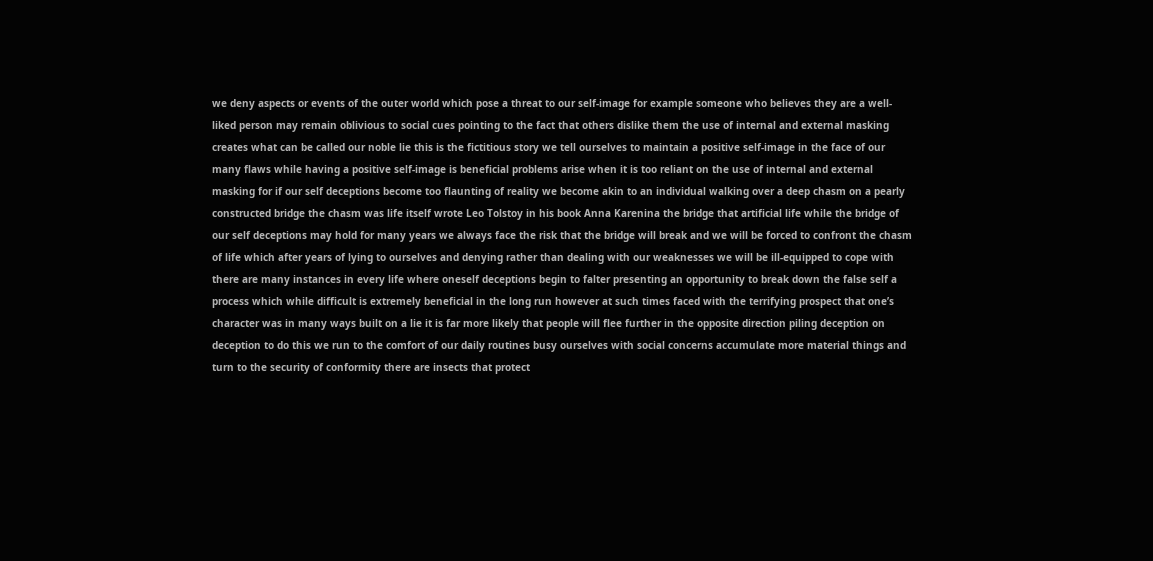we deny aspects or events of the outer world which pose a threat to our self-image for example someone who believes they are a well-liked person may remain oblivious to social cues pointing to the fact that others dislike them the use of internal and external masking creates what can be called our noble lie this is the fictitious story we tell ourselves to maintain a positive self-image in the face of our many flaws while having a positive self-image is beneficial problems arise when it is too reliant on the use of internal and external masking for if our self deceptions become too flaunting of reality we become akin to an individual walking over a deep chasm on a pearly constructed bridge the chasm was life itself wrote Leo Tolstoy in his book Anna Karenina the bridge that artificial life while the bridge of our self deceptions may hold for many years we always face the risk that the bridge will break and we will be forced to confront the chasm of life which after years of lying to ourselves and denying rather than dealing with our weaknesses we will be ill-equipped to cope with there are many instances in every life where oneself deceptions begin to falter presenting an opportunity to break down the false self a process which while difficult is extremely beneficial in the long run however at such times faced with the terrifying prospect that one’s character was in many ways built on a lie it is far more likely that people will flee further in the opposite direction piling deception on deception to do this we run to the comfort of our daily routines busy ourselves with social concerns accumulate more material things and turn to the security of conformity there are insects that protect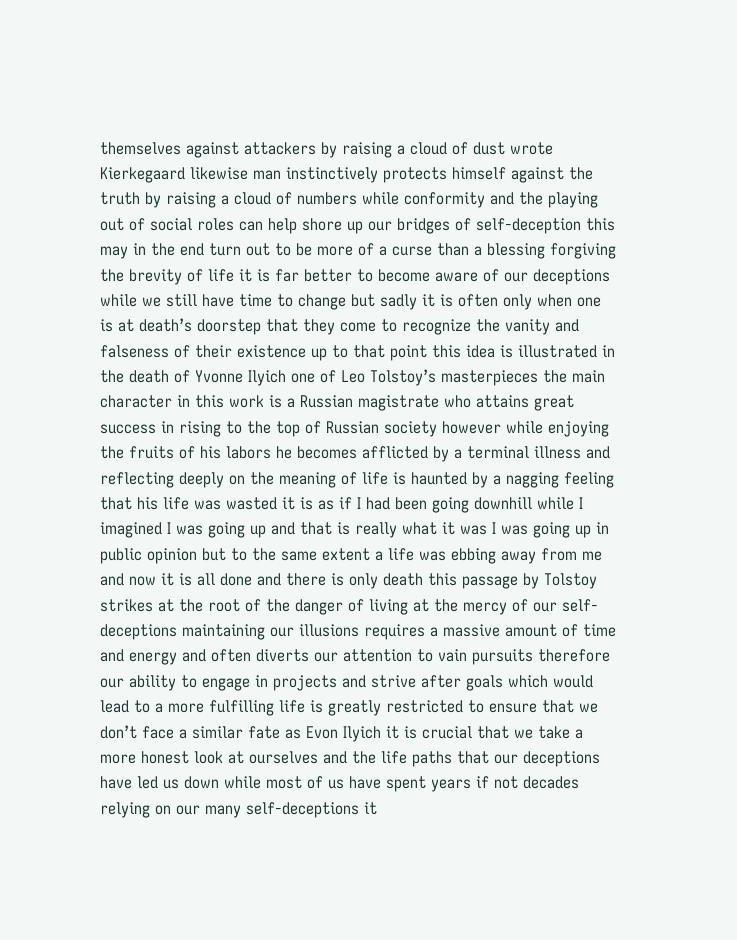themselves against attackers by raising a cloud of dust wrote Kierkegaard likewise man instinctively protects himself against the truth by raising a cloud of numbers while conformity and the playing out of social roles can help shore up our bridges of self-deception this may in the end turn out to be more of a curse than a blessing forgiving the brevity of life it is far better to become aware of our deceptions while we still have time to change but sadly it is often only when one is at death’s doorstep that they come to recognize the vanity and falseness of their existence up to that point this idea is illustrated in the death of Yvonne Ilyich one of Leo Tolstoy’s masterpieces the main character in this work is a Russian magistrate who attains great success in rising to the top of Russian society however while enjoying the fruits of his labors he becomes afflicted by a terminal illness and reflecting deeply on the meaning of life is haunted by a nagging feeling that his life was wasted it is as if I had been going downhill while I imagined I was going up and that is really what it was I was going up in public opinion but to the same extent a life was ebbing away from me and now it is all done and there is only death this passage by Tolstoy strikes at the root of the danger of living at the mercy of our self-deceptions maintaining our illusions requires a massive amount of time and energy and often diverts our attention to vain pursuits therefore our ability to engage in projects and strive after goals which would lead to a more fulfilling life is greatly restricted to ensure that we don’t face a similar fate as Evon Ilyich it is crucial that we take a more honest look at ourselves and the life paths that our deceptions have led us down while most of us have spent years if not decades relying on our many self-deceptions it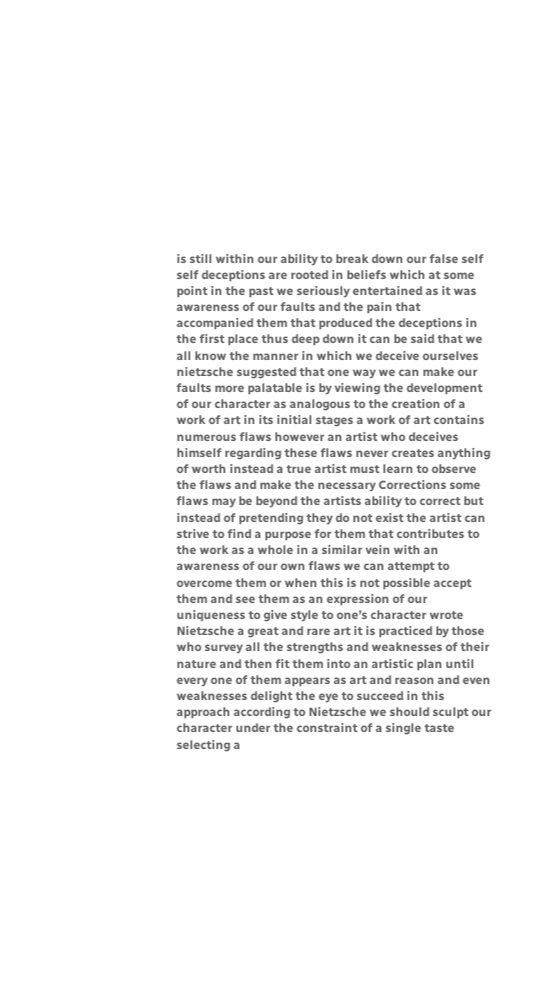is still within our ability to break down our false self self deceptions are rooted in beliefs which at some point in the past we seriously entertained as it was awareness of our faults and the pain that accompanied them that produced the deceptions in the first place thus deep down it can be said that we all know the manner in which we deceive ourselves nietzsche suggested that one way we can make our faults more palatable is by viewing the development of our character as analogous to the creation of a work of art in its initial stages a work of art contains numerous flaws however an artist who deceives himself regarding these flaws never creates anything of worth instead a true artist must learn to observe the flaws and make the necessary Corrections some flaws may be beyond the artists ability to correct but instead of pretending they do not exist the artist can strive to find a purpose for them that contributes to the work as a whole in a similar vein with an awareness of our own flaws we can attempt to overcome them or when this is not possible accept them and see them as an expression of our uniqueness to give style to one’s character wrote Nietzsche a great and rare art it is practiced by those who survey all the strengths and weaknesses of their nature and then fit them into an artistic plan until every one of them appears as art and reason and even weaknesses delight the eye to succeed in this approach according to Nietzsche we should sculpt our character under the constraint of a single taste selecting a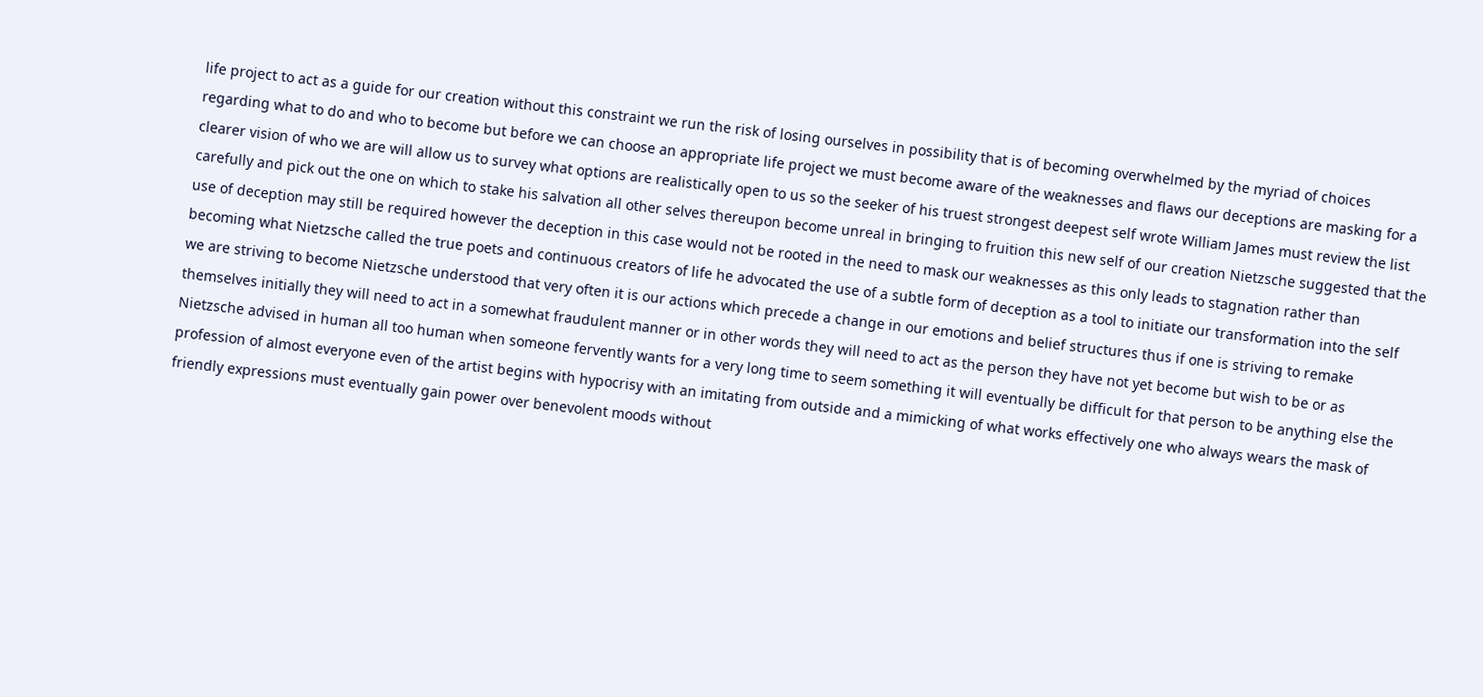life project to act as a guide for our creation without this constraint we run the risk of losing ourselves in possibility that is of becoming overwhelmed by the myriad of choices regarding what to do and who to become but before we can choose an appropriate life project we must become aware of the weaknesses and flaws our deceptions are masking for a clearer vision of who we are will allow us to survey what options are realistically open to us so the seeker of his truest strongest deepest self wrote William James must review the list carefully and pick out the one on which to stake his salvation all other selves thereupon become unreal in bringing to fruition this new self of our creation Nietzsche suggested that the use of deception may still be required however the deception in this case would not be rooted in the need to mask our weaknesses as this only leads to stagnation rather than becoming what Nietzsche called the true poets and continuous creators of life he advocated the use of a subtle form of deception as a tool to initiate our transformation into the self we are striving to become Nietzsche understood that very often it is our actions which precede a change in our emotions and belief structures thus if one is striving to remake themselves initially they will need to act in a somewhat fraudulent manner or in other words they will need to act as the person they have not yet become but wish to be or as Nietzsche advised in human all too human when someone fervently wants for a very long time to seem something it will eventually be difficult for that person to be anything else the profession of almost everyone even of the artist begins with hypocrisy with an imitating from outside and a mimicking of what works effectively one who always wears the mask of friendly expressions must eventually gain power over benevolent moods without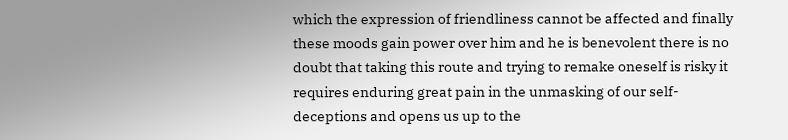which the expression of friendliness cannot be affected and finally these moods gain power over him and he is benevolent there is no doubt that taking this route and trying to remake oneself is risky it requires enduring great pain in the unmasking of our self-deceptions and opens us up to the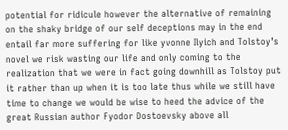potential for ridicule however the alternative of remaining on the shaky bridge of our self deceptions may in the end entail far more suffering for like yvonne Ilyich and Tolstoy’s novel we risk wasting our life and only coming to the realization that we were in fact going downhill as Tolstoy put it rather than up when it is too late thus while we still have time to change we would be wise to heed the advice of the great Russian author Fyodor Dostoevsky above all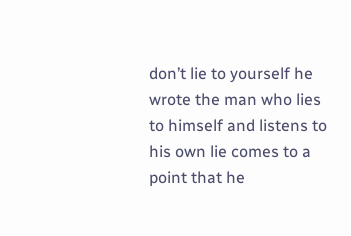don’t lie to yourself he wrote the man who lies to himself and listens to his own lie comes to a point that he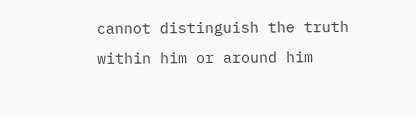cannot distinguish the truth within him or around him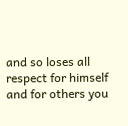and so loses all respect for himself and for others you